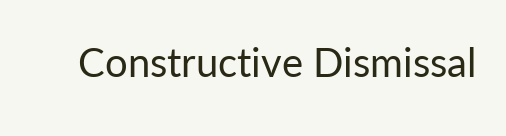Constructive Dismissal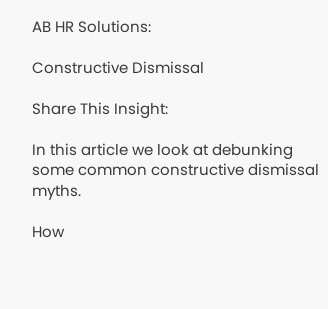AB HR Solutions:

Constructive Dismissal

Share This Insight:

In this article we look at debunking some common constructive dismissal myths.

How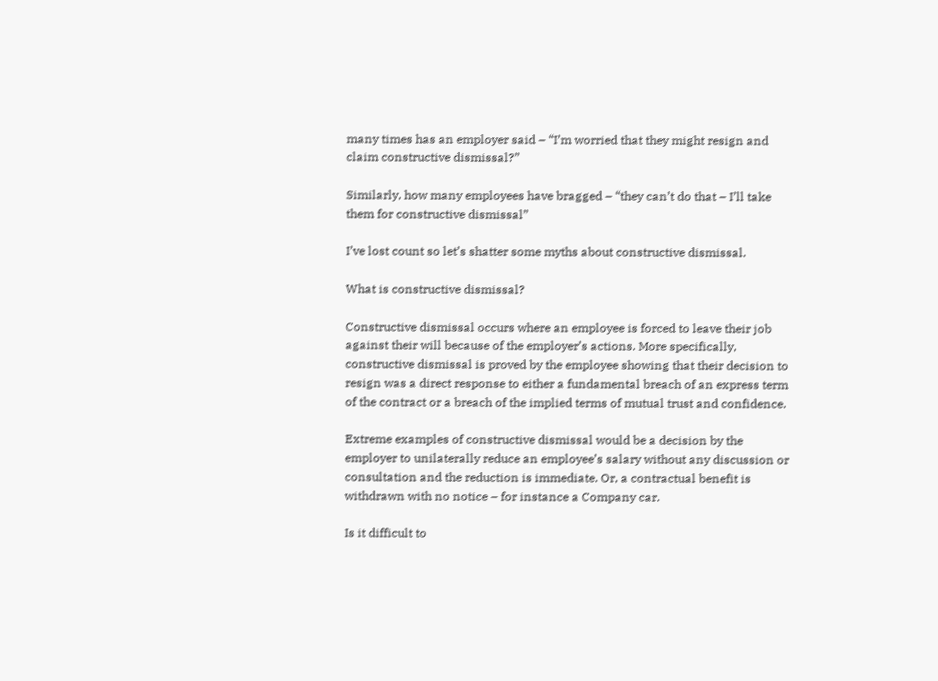many times has an employer said – “I’m worried that they might resign and claim constructive dismissal?”

Similarly, how many employees have bragged – “they can’t do that – I’ll take them for constructive dismissal”

I’ve lost count so let’s shatter some myths about constructive dismissal.

What is constructive dismissal?

Constructive dismissal occurs where an employee is forced to leave their job against their will because of the employer’s actions. More specifically, constructive dismissal is proved by the employee showing that their decision to resign was a direct response to either a fundamental breach of an express term of the contract or a breach of the implied terms of mutual trust and confidence.

Extreme examples of constructive dismissal would be a decision by the employer to unilaterally reduce an employee’s salary without any discussion or consultation and the reduction is immediate. Or, a contractual benefit is withdrawn with no notice – for instance a Company car.

Is it difficult to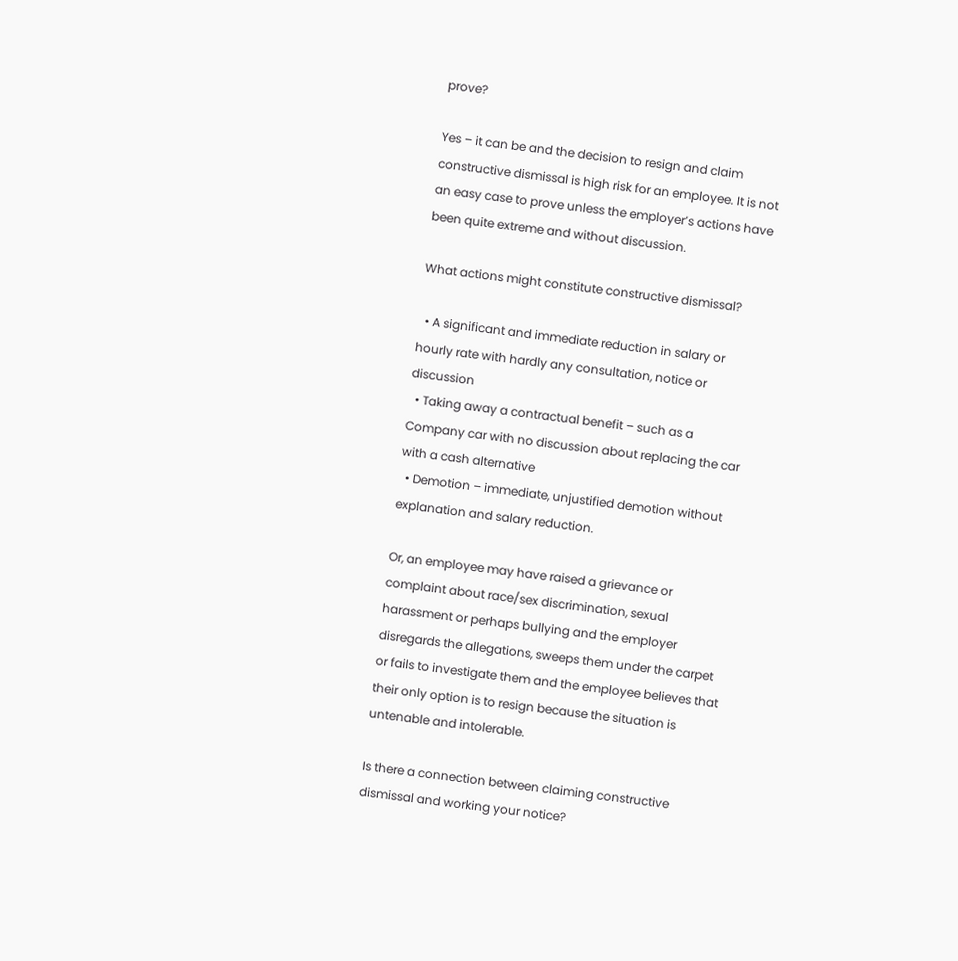prove?

Yes – it can be and the decision to resign and claim constructive dismissal is high risk for an employee. It is not an easy case to prove unless the employer’s actions have been quite extreme and without discussion.

What actions might constitute constructive dismissal?

  • A significant and immediate reduction in salary or hourly rate with hardly any consultation, notice or discussion
  • Taking away a contractual benefit – such as a Company car with no discussion about replacing the car with a cash alternative
  • Demotion – immediate, unjustified demotion without explanation and salary reduction.

Or, an employee may have raised a grievance or complaint about race/sex discrimination, sexual harassment or perhaps bullying and the employer disregards the allegations, sweeps them under the carpet or fails to investigate them and the employee believes that their only option is to resign because the situation is untenable and intolerable.

Is there a connection between claiming constructive dismissal and working your notice?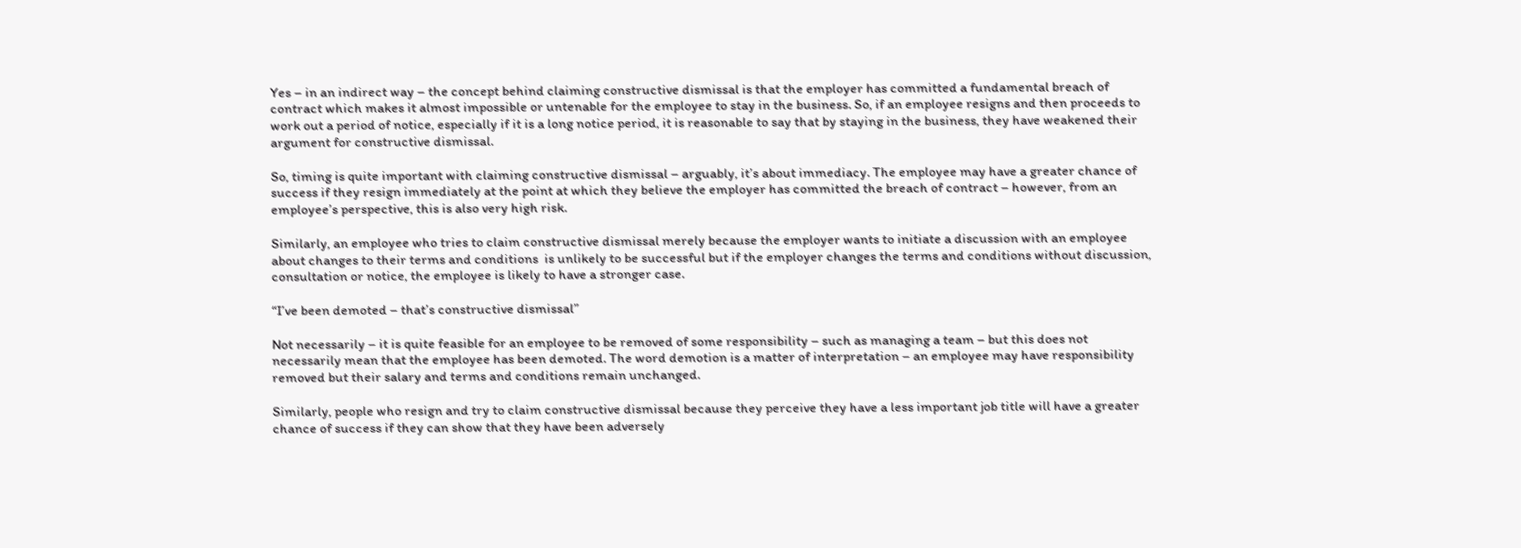Yes – in an indirect way – the concept behind claiming constructive dismissal is that the employer has committed a fundamental breach of contract which makes it almost impossible or untenable for the employee to stay in the business. So, if an employee resigns and then proceeds to work out a period of notice, especially if it is a long notice period, it is reasonable to say that by staying in the business, they have weakened their argument for constructive dismissal.

So, timing is quite important with claiming constructive dismissal – arguably, it’s about immediacy. The employee may have a greater chance of success if they resign immediately at the point at which they believe the employer has committed the breach of contract – however, from an employee’s perspective, this is also very high risk.

Similarly, an employee who tries to claim constructive dismissal merely because the employer wants to initiate a discussion with an employee about changes to their terms and conditions  is unlikely to be successful but if the employer changes the terms and conditions without discussion, consultation or notice, the employee is likely to have a stronger case.

“I’ve been demoted – that’s constructive dismissal”

Not necessarily – it is quite feasible for an employee to be removed of some responsibility – such as managing a team – but this does not necessarily mean that the employee has been demoted. The word demotion is a matter of interpretation – an employee may have responsibility removed but their salary and terms and conditions remain unchanged.

Similarly, people who resign and try to claim constructive dismissal because they perceive they have a less important job title will have a greater chance of success if they can show that they have been adversely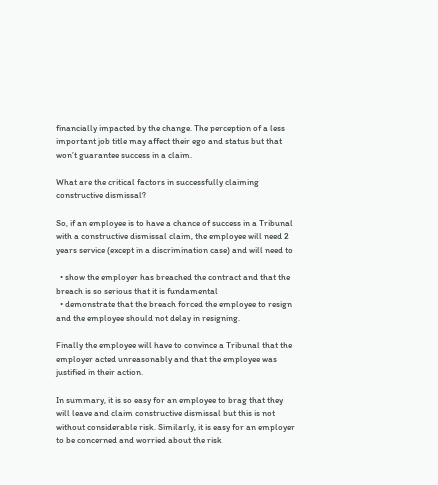financially impacted by the change. The perception of a less important job title may affect their ego and status but that won’t guarantee success in a claim.

What are the critical factors in successfully claiming constructive dismissal?

So, if an employee is to have a chance of success in a Tribunal with a constructive dismissal claim, the employee will need 2 years service (except in a discrimination case) and will need to

  • show the employer has breached the contract and that the breach is so serious that it is fundamental
  • demonstrate that the breach forced the employee to resign and the employee should not delay in resigning.

Finally the employee will have to convince a Tribunal that the employer acted unreasonably and that the employee was justified in their action.

In summary, it is so easy for an employee to brag that they will leave and claim constructive dismissal but this is not without considerable risk. Similarly, it is easy for an employer to be concerned and worried about the risk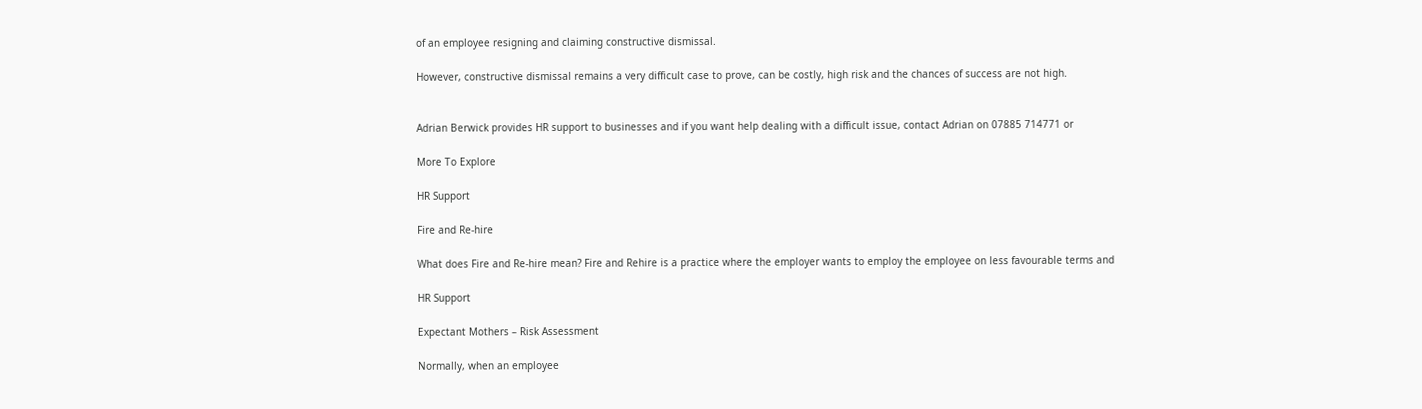of an employee resigning and claiming constructive dismissal.

However, constructive dismissal remains a very difficult case to prove, can be costly, high risk and the chances of success are not high.


Adrian Berwick provides HR support to businesses and if you want help dealing with a difficult issue, contact Adrian on 07885 714771 or

More To Explore

HR Support

Fire and Re-hire

What does Fire and Re-hire mean? Fire and Rehire is a practice where the employer wants to employ the employee on less favourable terms and

HR Support

Expectant Mothers – Risk Assessment

Normally, when an employee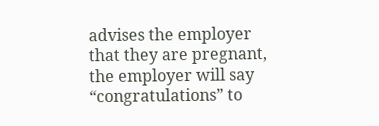advises the employer that they are pregnant, the employer will say “congratulations” to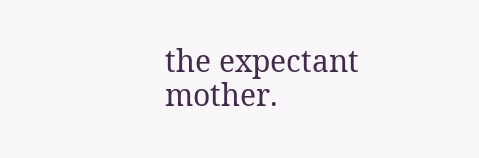the expectant mother.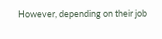However, depending on their job